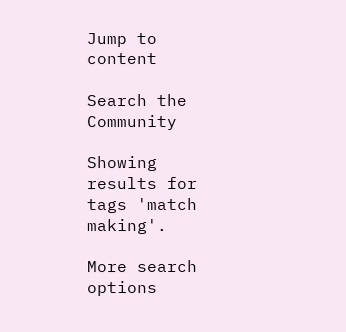Jump to content

Search the Community

Showing results for tags 'match making'.

More search options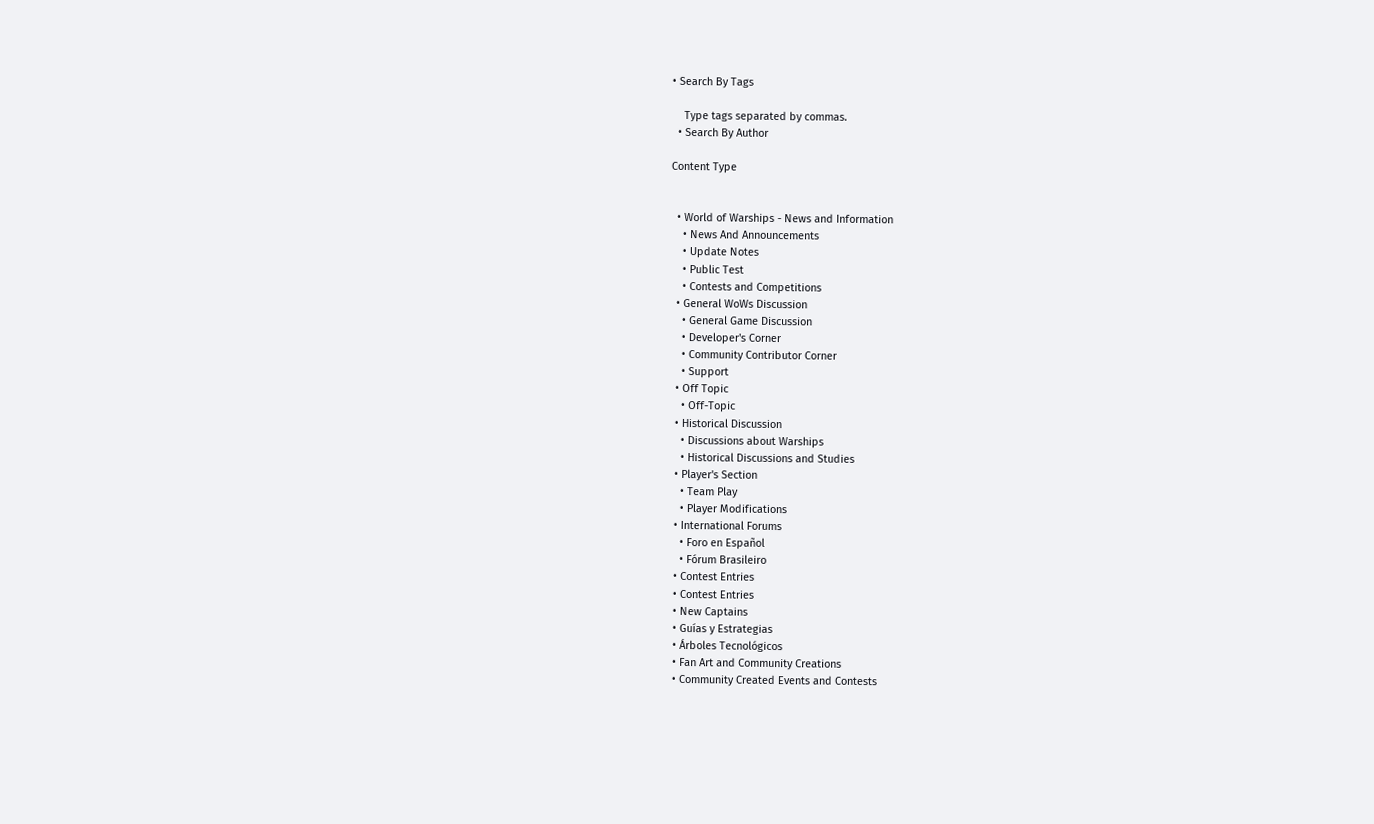• Search By Tags

    Type tags separated by commas.
  • Search By Author

Content Type


  • World of Warships - News and Information
    • News And Announcements
    • Update Notes
    • Public Test
    • Contests and Competitions
  • General WoWs Discussion
    • General Game Discussion
    • Developer's Corner
    • Community Contributor Corner
    • Support
  • Off Topic
    • Off-Topic
  • Historical Discussion
    • Discussions about Warships
    • Historical Discussions and Studies
  • Player's Section
    • Team Play
    • Player Modifications
  • International Forums
    • Foro en Español
    • Fórum Brasileiro
  • Contest Entries
  • Contest Entries
  • New Captains
  • Guías y Estrategias
  • Árboles Tecnológicos
  • Fan Art and Community Creations
  • Community Created Events and Contests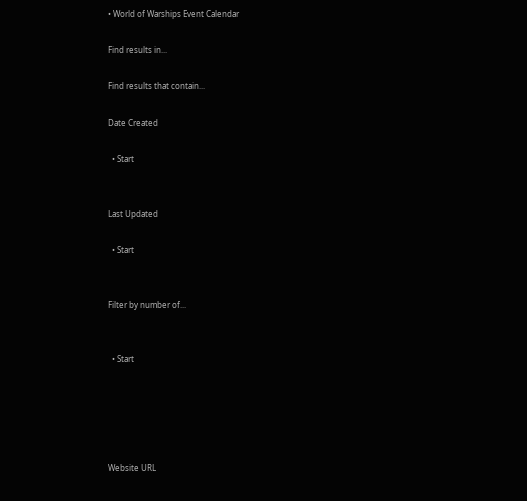• World of Warships Event Calendar

Find results in...

Find results that contain...

Date Created

  • Start


Last Updated

  • Start


Filter by number of...


  • Start





Website URL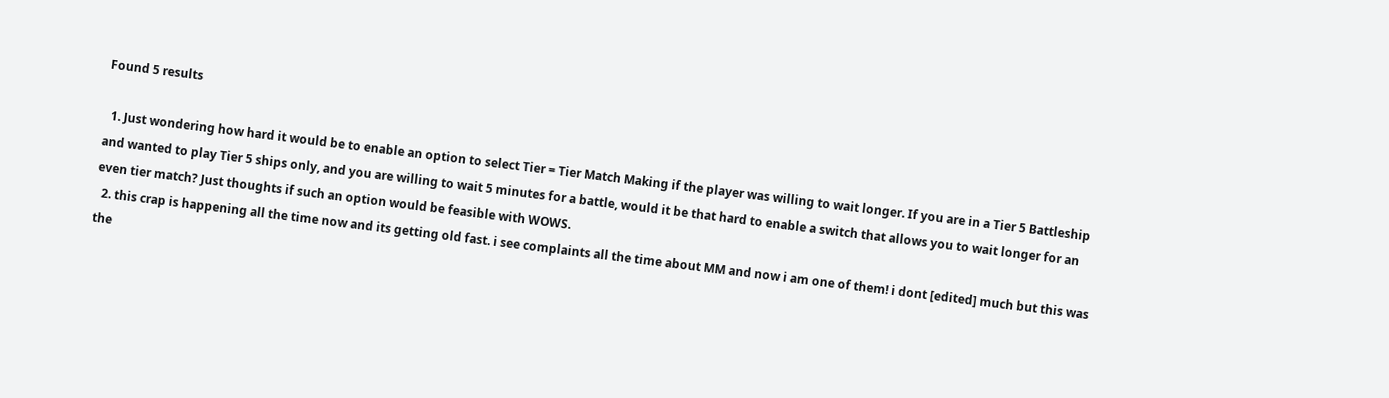Found 5 results

  1. Just wondering how hard it would be to enable an option to select Tier = Tier Match Making if the player was willing to wait longer. If you are in a Tier 5 Battleship and wanted to play Tier 5 ships only, and you are willing to wait 5 minutes for a battle, would it be that hard to enable a switch that allows you to wait longer for an even tier match? Just thoughts if such an option would be feasible with WOWS.
  2. this crap is happening all the time now and its getting old fast. i see complaints all the time about MM and now i am one of them! i dont [edited] much but this was the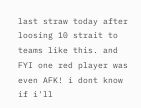last straw today after loosing 10 strait to teams like this. and FYI one red player was even AFK! i dont know if i'll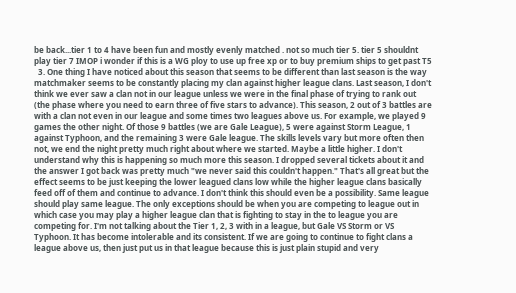be back...tier 1 to 4 have been fun and mostly evenly matched . not so much tier 5. tier 5 shouldnt play tier 7 IMOP i wonder if this is a WG ploy to use up free xp or to buy premium ships to get past T5
  3. One thing I have noticed about this season that seems to be different than last season is the way matchmaker seems to be constantly placing my clan against higher league clans. Last season, I don't think we ever saw a clan not in our league unless we were in the final phase of trying to rank out (the phase where you need to earn three of five stars to advance). This season, 2 out of 3 battles are with a clan not even in our league and some times two leagues above us. For example, we played 9 games the other night. Of those 9 battles (we are Gale League), 5 were against Storm League, 1 against Typhoon, and the remaining 3 were Gale league. The skills levels vary but more often then not, we end the night pretty much right about where we started. Maybe a little higher. I don't understand why this is happening so much more this season. I dropped several tickets about it and the answer I got back was pretty much "we never said this couldn't happen." That's all great but the effect seems to be just keeping the lower leagued clans low while the higher league clans basically feed off of them and continue to advance. I don't think this should even be a possibility. Same league should play same league. The only exceptions should be when you are competing to league out in which case you may play a higher league clan that is fighting to stay in the to league you are competing for. I'm not talking about the Tier 1, 2, 3 with in a league, but Gale VS Storm or VS Typhoon. It has become intolerable and its consistent. If we are going to continue to fight clans a league above us, then just put us in that league because this is just plain stupid and very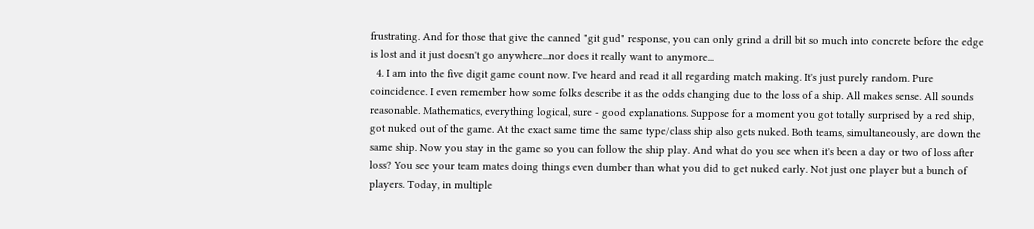frustrating. And for those that give the canned "git gud" response, you can only grind a drill bit so much into concrete before the edge is lost and it just doesn't go anywhere...nor does it really want to anymore...
  4. I am into the five digit game count now. I've heard and read it all regarding match making. It's just purely random. Pure coincidence. I even remember how some folks describe it as the odds changing due to the loss of a ship. All makes sense. All sounds reasonable. Mathematics, everything logical, sure - good explanations. Suppose for a moment you got totally surprised by a red ship, got nuked out of the game. At the exact same time the same type/class ship also gets nuked. Both teams, simultaneously, are down the same ship. Now you stay in the game so you can follow the ship play. And what do you see when it's been a day or two of loss after loss? You see your team mates doing things even dumber than what you did to get nuked early. Not just one player but a bunch of players. Today, in multiple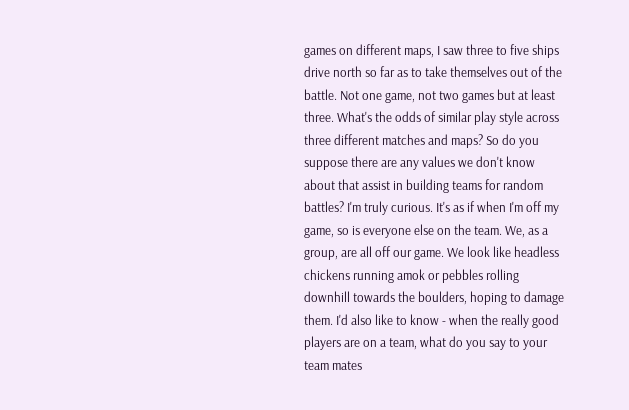games on different maps, I saw three to five ships drive north so far as to take themselves out of the battle. Not one game, not two games but at least three. What's the odds of similar play style across three different matches and maps? So do you suppose there are any values we don't know about that assist in building teams for random battles? I'm truly curious. It's as if when I'm off my game, so is everyone else on the team. We, as a group, are all off our game. We look like headless chickens running amok or pebbles rolling downhill towards the boulders, hoping to damage them. I'd also like to know - when the really good players are on a team, what do you say to your team mates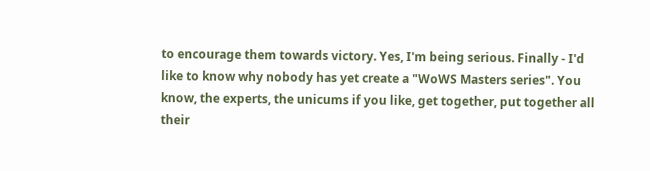to encourage them towards victory. Yes, I'm being serious. Finally - I'd like to know why nobody has yet create a "WoWS Masters series". You know, the experts, the unicums if you like, get together, put together all their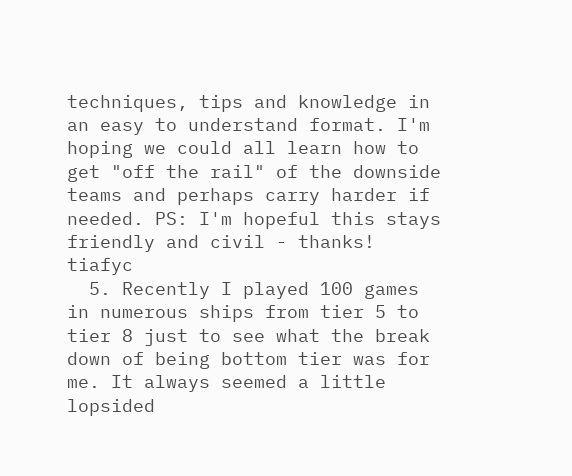techniques, tips and knowledge in an easy to understand format. I'm hoping we could all learn how to get "off the rail" of the downside teams and perhaps carry harder if needed. PS: I'm hopeful this stays friendly and civil - thanks! tiafyc
  5. Recently I played 100 games in numerous ships from tier 5 to tier 8 just to see what the break down of being bottom tier was for me. It always seemed a little lopsided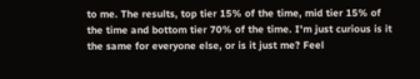to me. The results, top tier 15% of the time, mid tier 15% of the time and bottom tier 70% of the time. I'm just curious is it the same for everyone else, or is it just me? Feel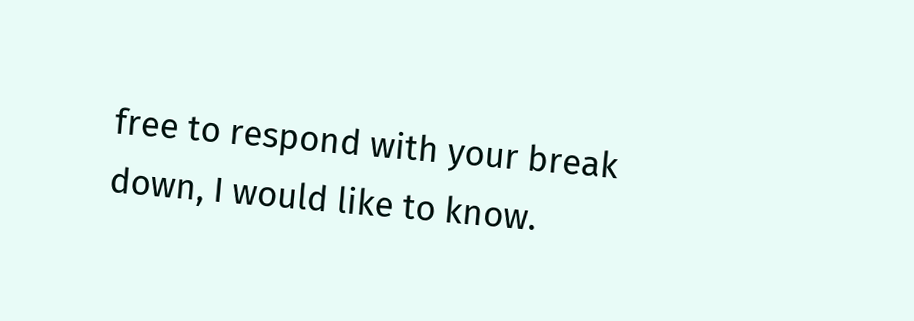free to respond with your break down, I would like to know.